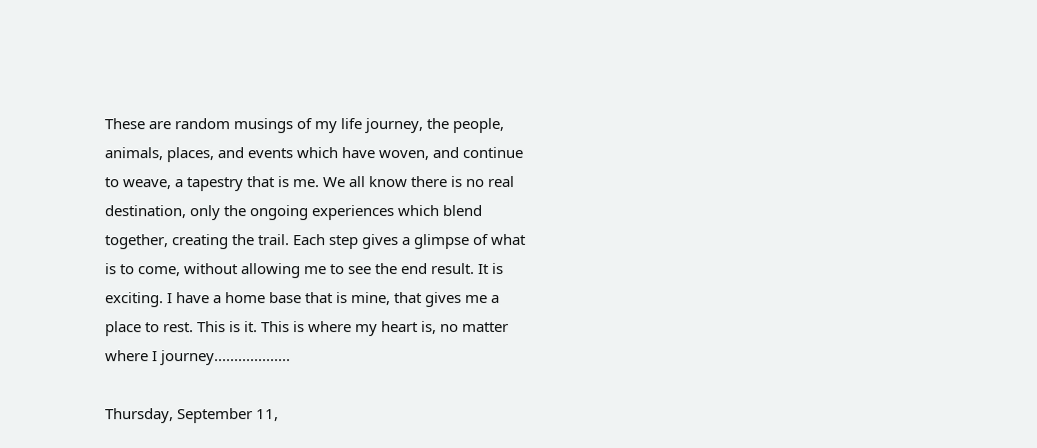These are random musings of my life journey, the people, animals, places, and events which have woven, and continue to weave, a tapestry that is me. We all know there is no real destination, only the ongoing experiences which blend together, creating the trail. Each step gives a glimpse of what is to come, without allowing me to see the end result. It is exciting. I have a home base that is mine, that gives me a place to rest. This is it. This is where my heart is, no matter where I journey...................

Thursday, September 11,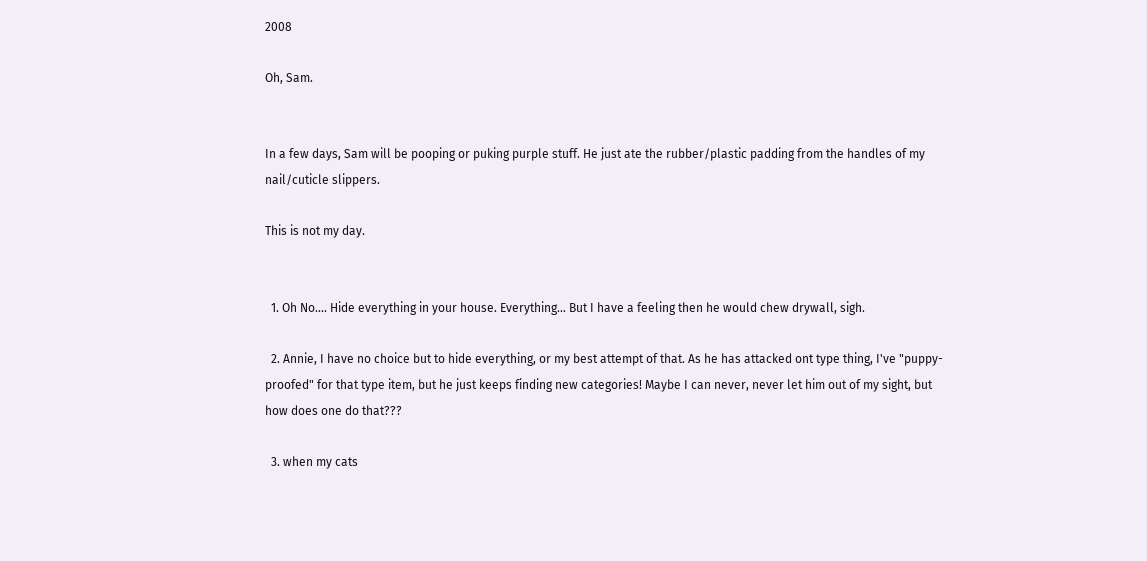2008

Oh, Sam.


In a few days, Sam will be pooping or puking purple stuff. He just ate the rubber/plastic padding from the handles of my nail/cuticle slippers.

This is not my day.


  1. Oh No.... Hide everything in your house. Everything... But I have a feeling then he would chew drywall, sigh.

  2. Annie, I have no choice but to hide everything, or my best attempt of that. As he has attacked ont type thing, I've "puppy-proofed" for that type item, but he just keeps finding new categories! Maybe I can never, never let him out of my sight, but how does one do that???

  3. when my cats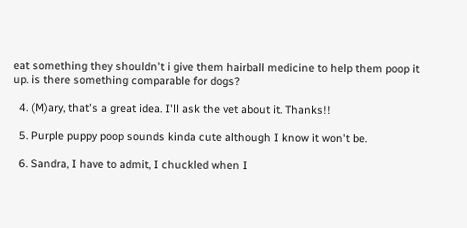eat something they shouldn't i give them hairball medicine to help them poop it up. is there something comparable for dogs?

  4. (M)ary, that's a great idea. I'll ask the vet about it. Thanks!!

  5. Purple puppy poop sounds kinda cute although I know it won't be.

  6. Sandra, I have to admit, I chuckled when I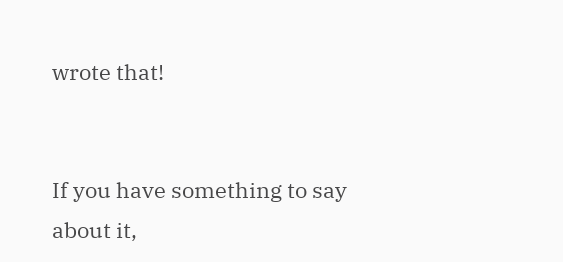wrote that!


If you have something to say about it,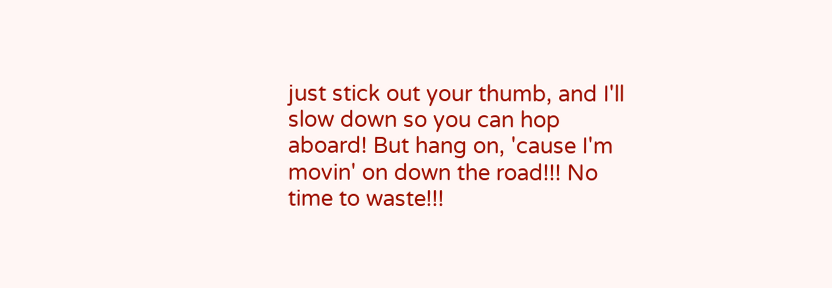just stick out your thumb, and I'll slow down so you can hop aboard! But hang on, 'cause I'm movin' on down the road!!! No time to waste!!!